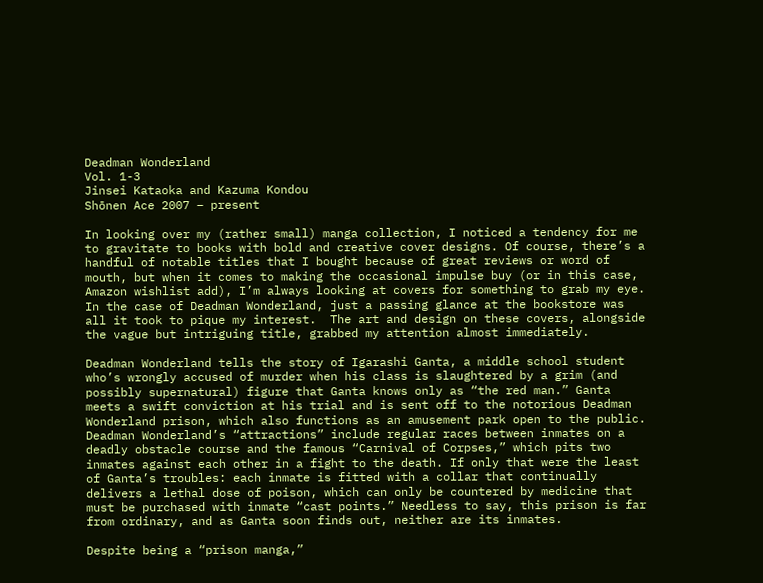Deadman Wonderland
Vol. 1-3
Jinsei Kataoka and Kazuma Kondou
Shōnen Ace 2007 – present

In looking over my (rather small) manga collection, I noticed a tendency for me to gravitate to books with bold and creative cover designs. Of course, there’s a handful of notable titles that I bought because of great reviews or word of mouth, but when it comes to making the occasional impulse buy (or in this case, Amazon wishlist add), I’m always looking at covers for something to grab my eye. In the case of Deadman Wonderland, just a passing glance at the bookstore was all it took to pique my interest.  The art and design on these covers, alongside the vague but intriguing title, grabbed my attention almost immediately.

Deadman Wonderland tells the story of Igarashi Ganta, a middle school student who’s wrongly accused of murder when his class is slaughtered by a grim (and possibly supernatural) figure that Ganta knows only as “the red man.” Ganta meets a swift conviction at his trial and is sent off to the notorious Deadman Wonderland prison, which also functions as an amusement park open to the public. Deadman Wonderland’s “attractions” include regular races between inmates on a deadly obstacle course and the famous “Carnival of Corpses,” which pits two inmates against each other in a fight to the death. If only that were the least of Ganta’s troubles: each inmate is fitted with a collar that continually delivers a lethal dose of poison, which can only be countered by medicine that must be purchased with inmate “cast points.” Needless to say, this prison is far from ordinary, and as Ganta soon finds out, neither are its inmates.

Despite being a “prison manga,”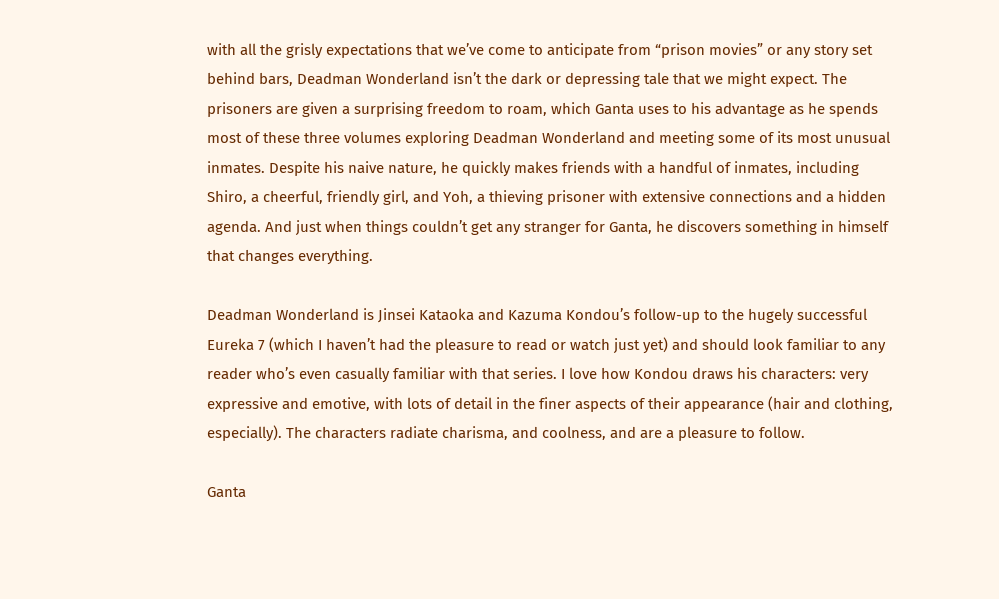with all the grisly expectations that we’ve come to anticipate from “prison movies” or any story set behind bars, Deadman Wonderland isn’t the dark or depressing tale that we might expect. The prisoners are given a surprising freedom to roam, which Ganta uses to his advantage as he spends most of these three volumes exploring Deadman Wonderland and meeting some of its most unusual inmates. Despite his naive nature, he quickly makes friends with a handful of inmates, including Shiro, a cheerful, friendly girl, and Yoh, a thieving prisoner with extensive connections and a hidden agenda. And just when things couldn’t get any stranger for Ganta, he discovers something in himself that changes everything.

Deadman Wonderland is Jinsei Kataoka and Kazuma Kondou’s follow-up to the hugely successful Eureka 7 (which I haven’t had the pleasure to read or watch just yet) and should look familiar to any reader who’s even casually familiar with that series. I love how Kondou draws his characters: very expressive and emotive, with lots of detail in the finer aspects of their appearance (hair and clothing, especially). The characters radiate charisma, and coolness, and are a pleasure to follow.

Ganta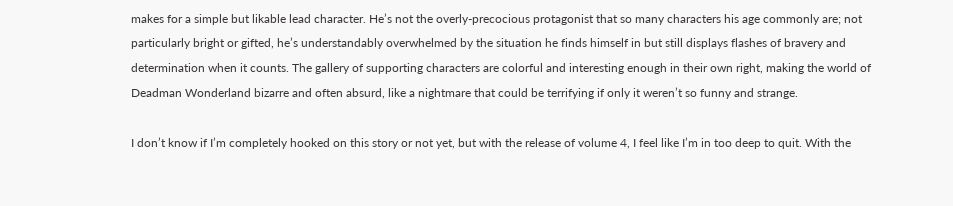makes for a simple but likable lead character. He’s not the overly-precocious protagonist that so many characters his age commonly are; not particularly bright or gifted, he’s understandably overwhelmed by the situation he finds himself in but still displays flashes of bravery and determination when it counts. The gallery of supporting characters are colorful and interesting enough in their own right, making the world of Deadman Wonderland bizarre and often absurd, like a nightmare that could be terrifying if only it weren’t so funny and strange.

I don’t know if I’m completely hooked on this story or not yet, but with the release of volume 4, I feel like I’m in too deep to quit. With the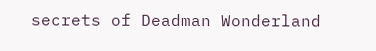secrets of Deadman Wonderland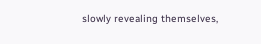slowly revealing themselves,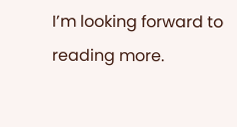I’m looking forward to reading more.